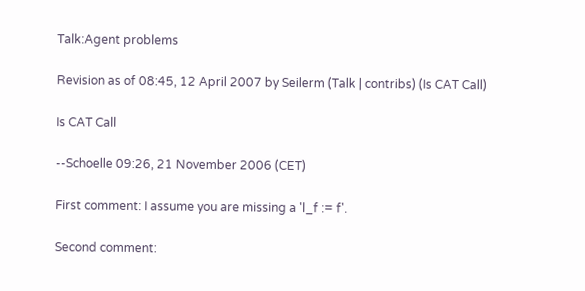Talk:Agent problems

Revision as of 08:45, 12 April 2007 by Seilerm (Talk | contribs) (Is CAT Call)

Is CAT Call

--Schoelle 09:26, 21 November 2006 (CET)

First comment: I assume you are missing a 'l_f := f'.

Second comment: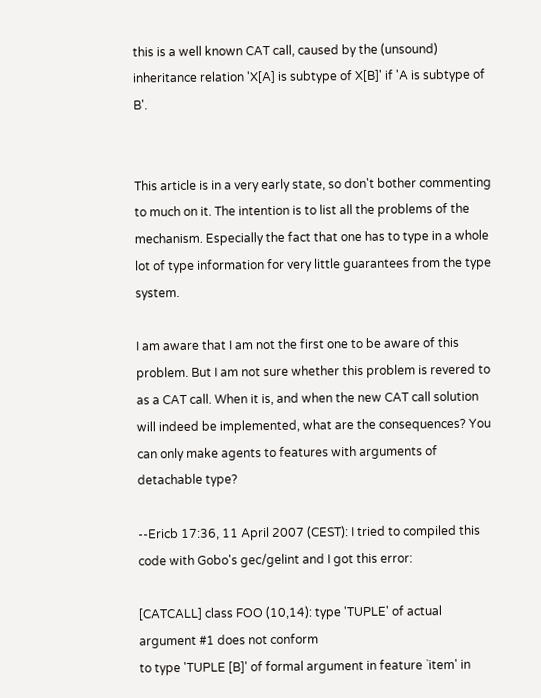this is a well known CAT call, caused by the (unsound) inheritance relation 'X[A] is subtype of X[B]' if 'A is subtype of B'.


This article is in a very early state, so don't bother commenting to much on it. The intention is to list all the problems of the mechanism. Especially the fact that one has to type in a whole lot of type information for very little guarantees from the type system.

I am aware that I am not the first one to be aware of this problem. But I am not sure whether this problem is revered to as a CAT call. When it is, and when the new CAT call solution will indeed be implemented, what are the consequences? You can only make agents to features with arguments of detachable type?

--Ericb 17:36, 11 April 2007 (CEST): I tried to compiled this code with Gobo's gec/gelint and I got this error:

[CATCALL] class FOO (10,14): type 'TUPLE' of actual argument #1 does not conform
to type 'TUPLE [B]' of formal argument in feature `item' in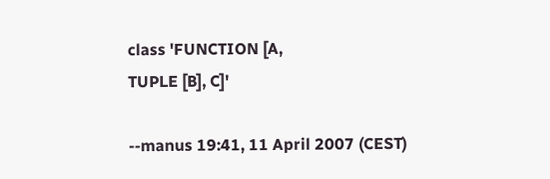class 'FUNCTION [A,
TUPLE [B], C]'

--manus 19:41, 11 April 2007 (CEST)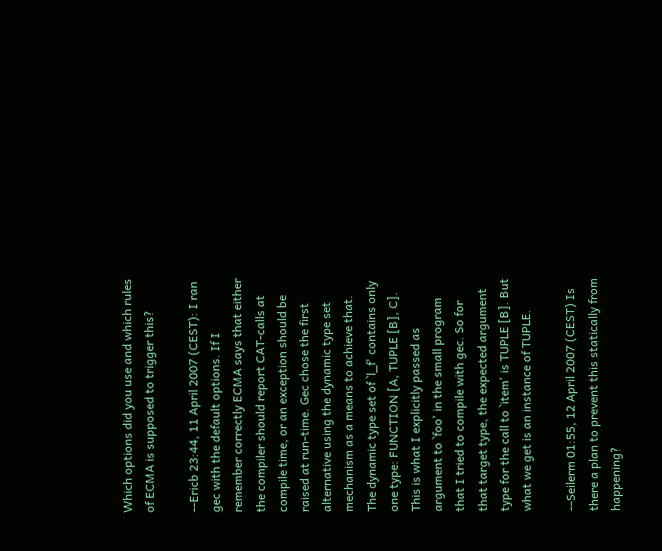Which options did you use and which rules of ECMA is supposed to trigger this?

--Ericb 23:44, 11 April 2007 (CEST): I ran gec with the default options. If I remember correctly ECMA says that either the compiler should report CAT-calls at compile time, or an exception should be raised at run-time. Gec chose the first alternative using the dynamic type set mechanism as a means to achieve that. The dynamic type set of `l_f' contains only one type: FUNCTION [A, TUPLE [B], C]. This is what I explicitly passed as argument to `foo' in the small program that I tried to compile with gec. So for that target type, the expected argument type for the call to `item' is TUPLE [B]. But what we get is an instance of TUPLE.

--Seilerm 01:55, 12 April 2007 (CEST) Is there a plan to prevent this statically from happening?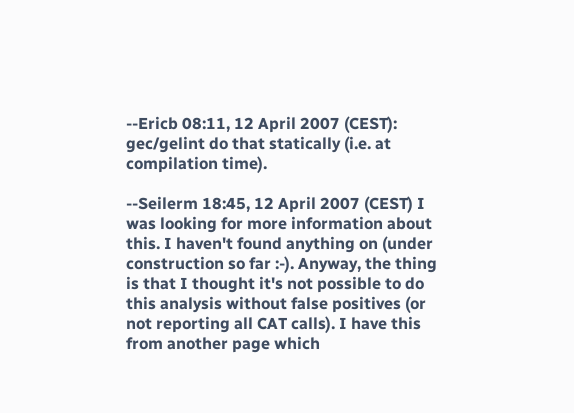--Ericb 08:11, 12 April 2007 (CEST): gec/gelint do that statically (i.e. at compilation time).

--Seilerm 18:45, 12 April 2007 (CEST) I was looking for more information about this. I haven't found anything on (under construction so far :-). Anyway, the thing is that I thought it's not possible to do this analysis without false positives (or not reporting all CAT calls). I have this from another page which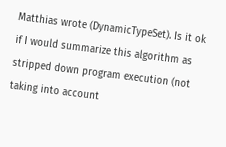Matthias wrote (DynamicTypeSet). Is it ok if I would summarize this algorithm as stripped down program execution (not taking into account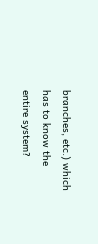branches, etc.) which has to know the entire system?